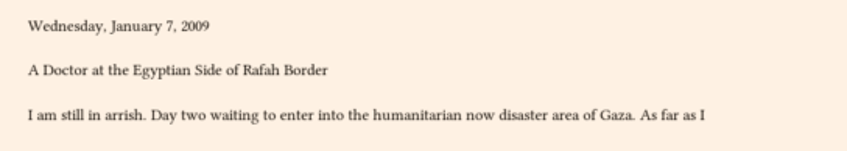Wednesday, January 7, 2009

A Doctor at the Egyptian Side of Rafah Border

I am still in arrish. Day two waiting to enter into the humanitarian now disaster area of Gaza. As far as I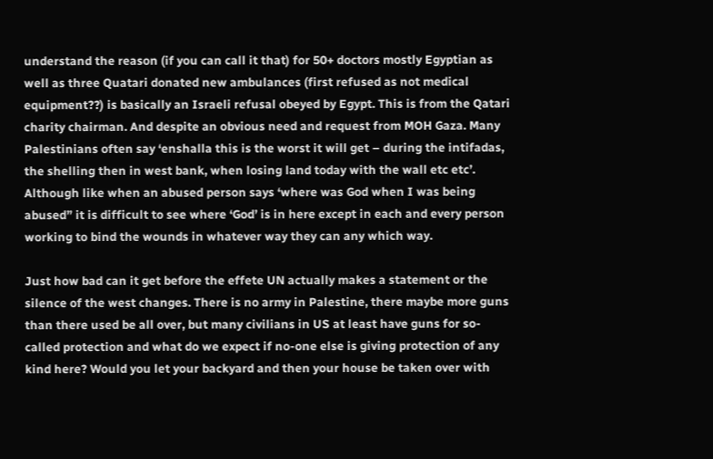understand the reason (if you can call it that) for 50+ doctors mostly Egyptian as well as three Quatari donated new ambulances (first refused as not medical equipment??) is basically an Israeli refusal obeyed by Egypt. This is from the Qatari charity chairman. And despite an obvious need and request from MOH Gaza. Many Palestinians often say ‘enshalla this is the worst it will get – during the intifadas, the shelling then in west bank, when losing land today with the wall etc etc’. Although like when an abused person says ‘where was God when I was being abused” it is difficult to see where ‘God’ is in here except in each and every person working to bind the wounds in whatever way they can any which way.

Just how bad can it get before the effete UN actually makes a statement or the silence of the west changes. There is no army in Palestine, there maybe more guns than there used be all over, but many civilians in US at least have guns for so-called protection and what do we expect if no-one else is giving protection of any kind here? Would you let your backyard and then your house be taken over with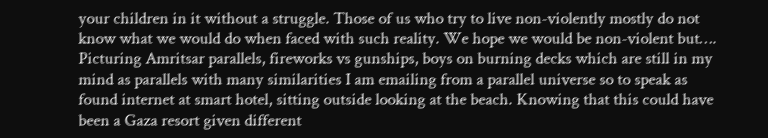your children in it without a struggle. Those of us who try to live non-violently mostly do not know what we would do when faced with such reality. We hope we would be non-violent but…. Picturing Amritsar parallels, fireworks vs gunships, boys on burning decks which are still in my mind as parallels with many similarities I am emailing from a parallel universe so to speak as found internet at smart hotel, sitting outside looking at the beach. Knowing that this could have been a Gaza resort given different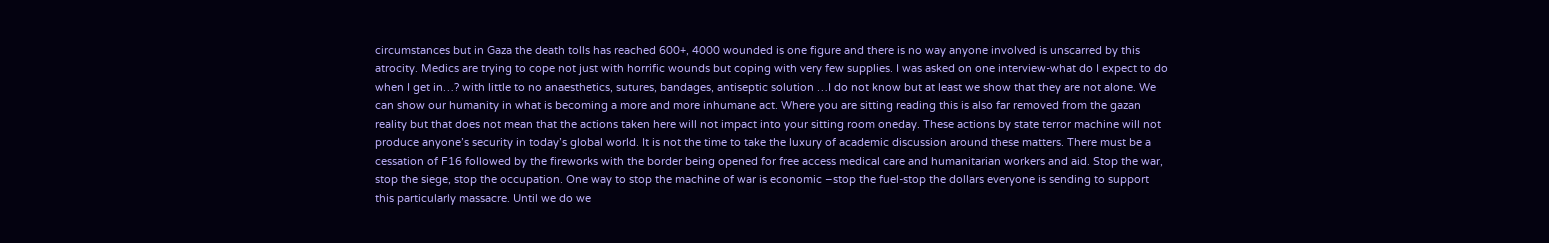circumstances but in Gaza the death tolls has reached 600+, 4000 wounded is one figure and there is no way anyone involved is unscarred by this atrocity. Medics are trying to cope not just with horrific wounds but coping with very few supplies. I was asked on one interview-what do I expect to do when I get in…? with little to no anaesthetics, sutures, bandages, antiseptic solution …I do not know but at least we show that they are not alone. We can show our humanity in what is becoming a more and more inhumane act. Where you are sitting reading this is also far removed from the gazan reality but that does not mean that the actions taken here will not impact into your sitting room oneday. These actions by state terror machine will not produce anyone’s security in today’s global world. It is not the time to take the luxury of academic discussion around these matters. There must be a cessation of F16 followed by the fireworks with the border being opened for free access medical care and humanitarian workers and aid. Stop the war, stop the siege, stop the occupation. One way to stop the machine of war is economic –stop the fuel-stop the dollars everyone is sending to support this particularly massacre. Until we do we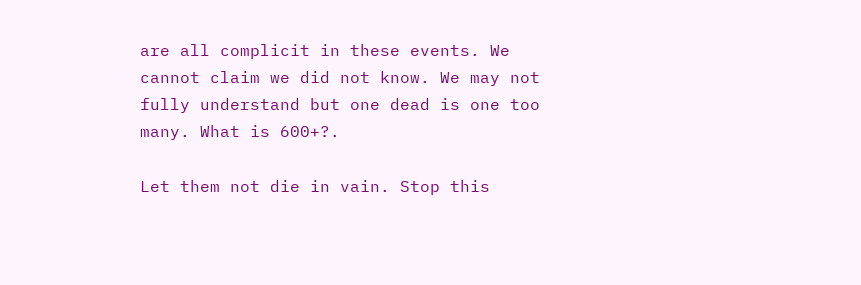are all complicit in these events. We cannot claim we did not know. We may not fully understand but one dead is one too many. What is 600+?.

Let them not die in vain. Stop this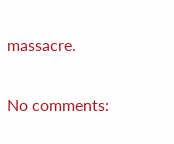massacre.

No comments: